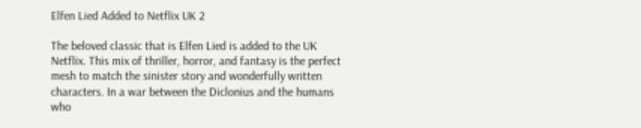Elfen Lied Added to Netflix UK 2

The beloved classic that is Elfen Lied is added to the UK Netflix. This mix of thriller, horror, and fantasy is the perfect mesh to match the sinister story and wonderfully written characters. In a war between the Diclonius and the humans who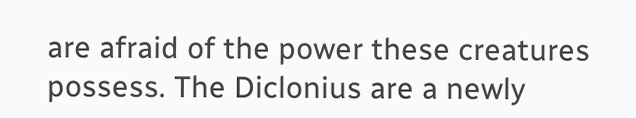are afraid of the power these creatures possess. The Diclonius are a newly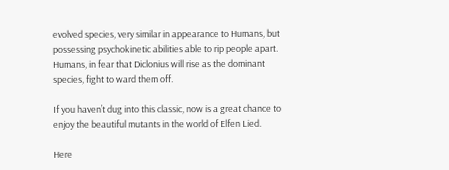evolved species, very similar in appearance to Humans, but possessing psychokinetic abilities able to rip people apart. Humans, in fear that Diclonius will rise as the dominant species, fight to ward them off.

If you haven’t dug into this classic, now is a great chance to enjoy the beautiful mutants in the world of Elfen Lied.

Here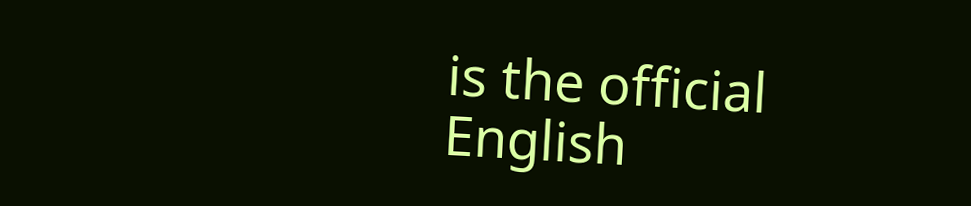is the official English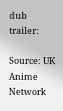dub trailer:

Source: UK Anime Network